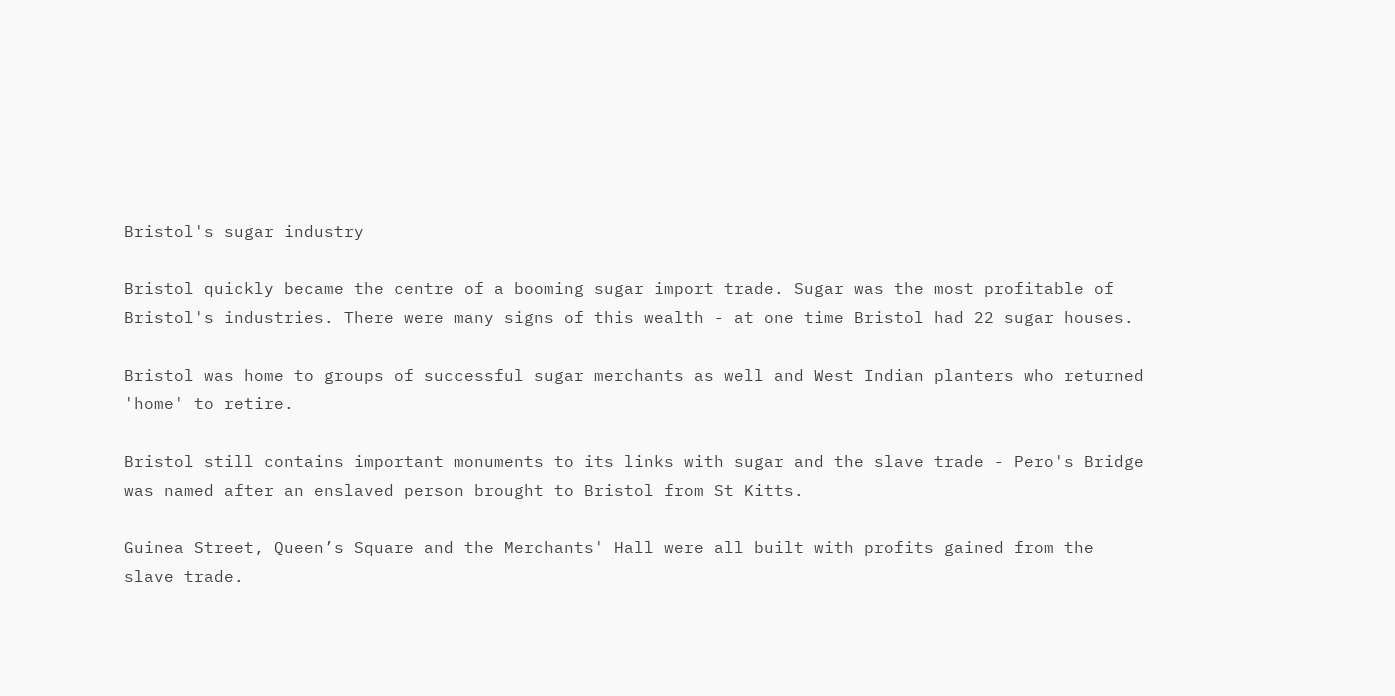Bristol's sugar industry

Bristol quickly became the centre of a booming sugar import trade. Sugar was the most profitable of Bristol's industries. There were many signs of this wealth - at one time Bristol had 22 sugar houses.

Bristol was home to groups of successful sugar merchants as well and West Indian planters who returned 'home' to retire.

Bristol still contains important monuments to its links with sugar and the slave trade - Pero's Bridge was named after an enslaved person brought to Bristol from St Kitts.

Guinea Street, Queen’s Square and the Merchants' Hall were all built with profits gained from the slave trade.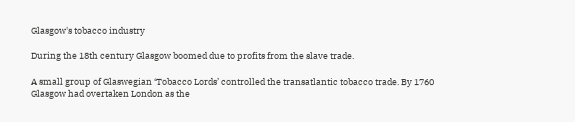Glasgow's tobacco industry

During the 18th century Glasgow boomed due to profits from the slave trade.

A small group of Glaswegian ‘Tobacco Lords’ controlled the transatlantic tobacco trade. By 1760 Glasgow had overtaken London as the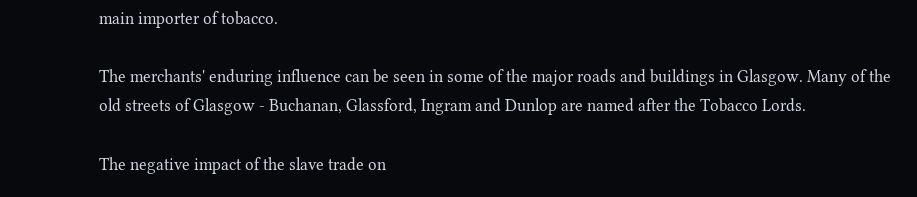main importer of tobacco.

The merchants' enduring influence can be seen in some of the major roads and buildings in Glasgow. Many of the old streets of Glasgow - Buchanan, Glassford, Ingram and Dunlop are named after the Tobacco Lords.

The negative impact of the slave trade on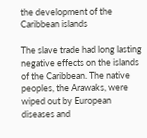the development of the Caribbean islands

The slave trade had long lasting negative effects on the islands of the Caribbean. The native peoples, the Arawaks, were wiped out by European diseases and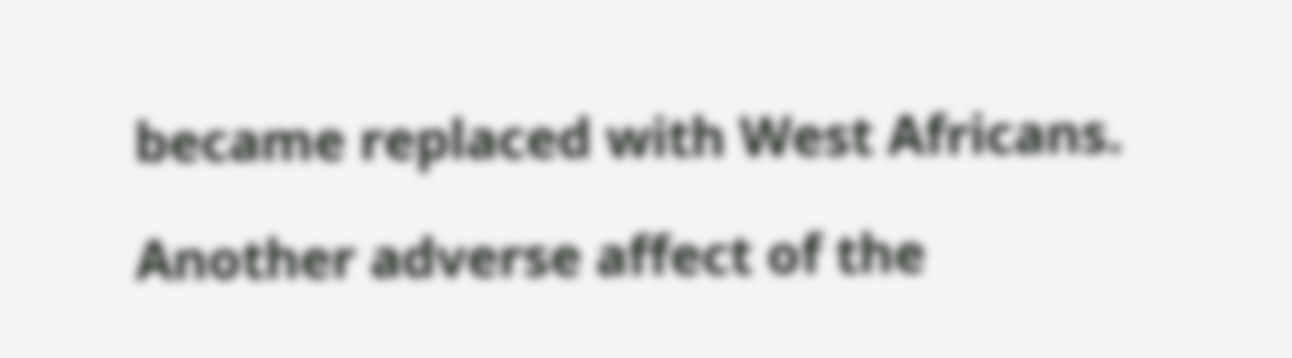became replaced with West Africans.

Another adverse affect of the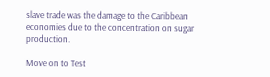slave trade was the damage to the Caribbean economies due to the concentration on sugar production.

Move on to Test